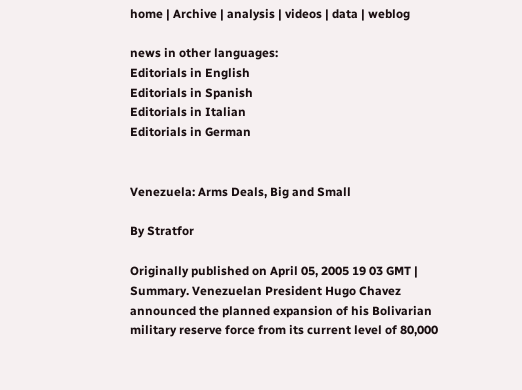home | Archive | analysis | videos | data | weblog

news in other languages:
Editorials in English
Editorials in Spanish
Editorials in Italian
Editorials in German


Venezuela: Arms Deals, Big and Small

By Stratfor

Originally published on April 05, 2005 19 03 GMT | Summary. Venezuelan President Hugo Chavez announced the planned expansion of his Bolivarian military reserve force from its current level of 80,000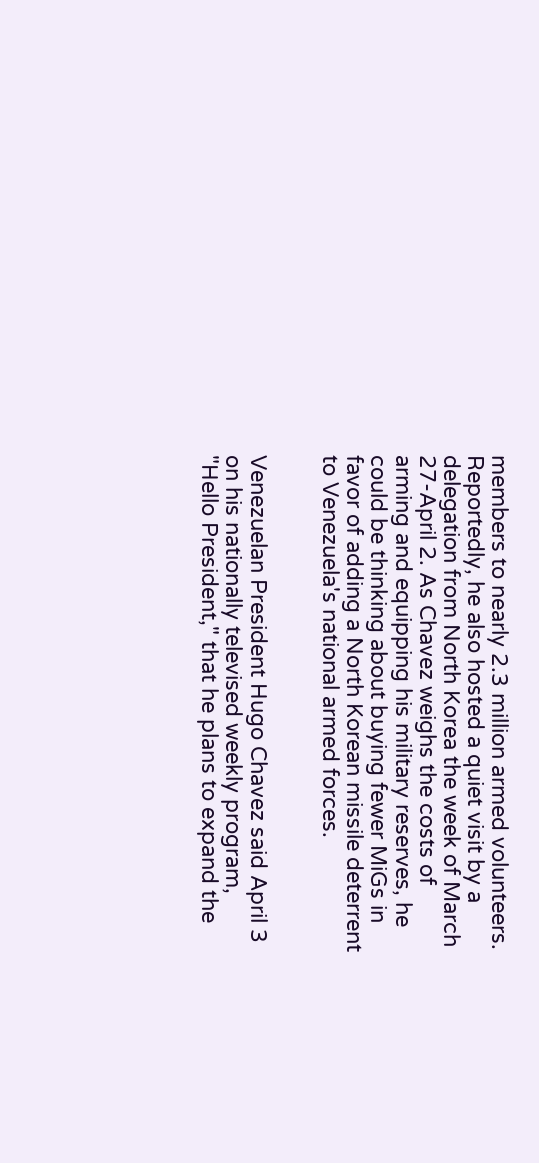members to nearly 2.3 million armed volunteers. Reportedly, he also hosted a quiet visit by a delegation from North Korea the week of March 27-April 2. As Chavez weighs the costs of arming and equipping his military reserves, he could be thinking about buying fewer MiGs in favor of adding a North Korean missile deterrent to Venezuela's national armed forces.


Venezuelan President Hugo Chavez said April 3 on his nationally televised weekly program, "Hello President," that he plans to expand the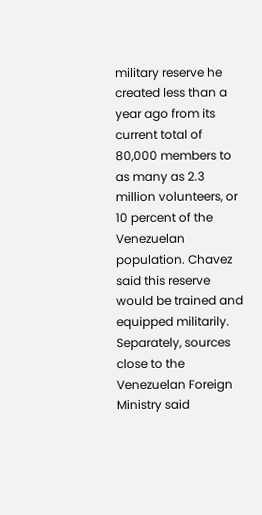military reserve he created less than a year ago from its current total of 80,000 members to as many as 2.3 million volunteers, or 10 percent of the Venezuelan population. Chavez said this reserve would be trained and equipped militarily. Separately, sources close to the Venezuelan Foreign Ministry said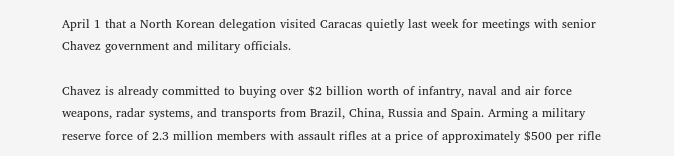April 1 that a North Korean delegation visited Caracas quietly last week for meetings with senior Chavez government and military officials.

Chavez is already committed to buying over $2 billion worth of infantry, naval and air force weapons, radar systems, and transports from Brazil, China, Russia and Spain. Arming a military reserve force of 2.3 million members with assault rifles at a price of approximately $500 per rifle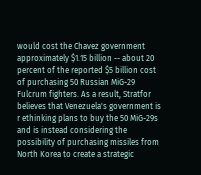would cost the Chavez government approximately $1.15 billion -- about 20 percent of the reported $5 billion cost of purchasing 50 Russian MiG-29 Fulcrum fighters. As a result, Stratfor believes that Venezuela's government is r ethinking plans to buy the 50 MiG-29s and is instead considering the possibility of purchasing missiles from North Korea to create a strategic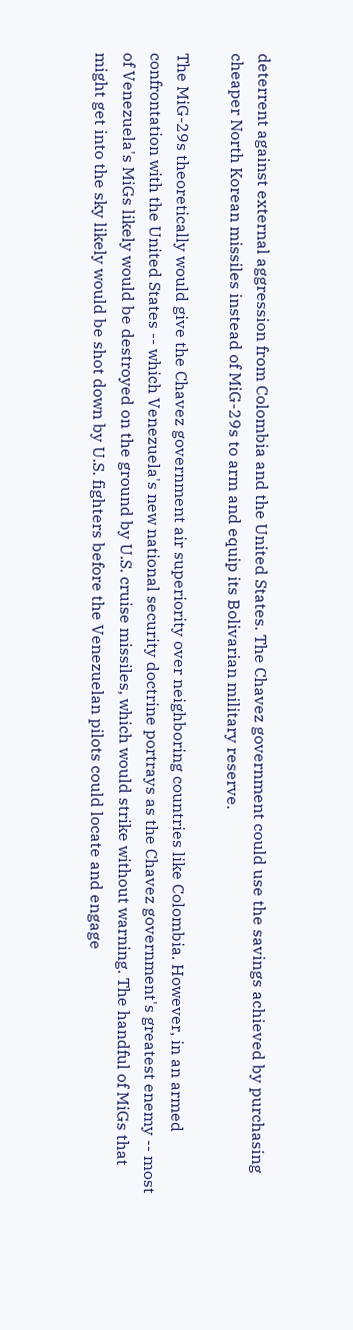deterrent against external aggression from Colombia and the United States. The Chavez government could use the savings achieved by purchasing cheaper North Korean missiles instead of MiG-29s to arm and equip its Bolivarian military reserve.

The MiG-29s theoretically would give the Chavez government air superiority over neighboring countries like Colombia. However, in an armed confrontation with the United States -- which Venezuela's new national security doctrine portrays as the Chavez government's greatest enemy -- most of Venezuela's MiGs likely would be destroyed on the ground by U.S. cruise missiles, which would strike without warning. The handful of MiGs that might get into the sky likely would be shot down by U.S. fighters before the Venezuelan pilots could locate and engage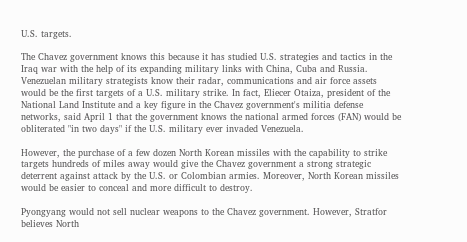U.S. targets.

The Chavez government knows this because it has studied U.S. strategies and tactics in the Iraq war with the help of its expanding military links with China, Cuba and Russia. Venezuelan military strategists know their radar, communications and air force assets would be the first targets of a U.S. military strike. In fact, Eliecer Otaiza, president of the National Land Institute and a key figure in the Chavez government's militia defense networks, said April 1 that the government knows the national armed forces (FAN) would be obliterated "in two days" if the U.S. military ever invaded Venezuela.

However, the purchase of a few dozen North Korean missiles with the capability to strike targets hundreds of miles away would give the Chavez government a strong strategic deterrent against attack by the U.S. or Colombian armies. Moreover, North Korean missiles would be easier to conceal and more difficult to destroy.

Pyongyang would not sell nuclear weapons to the Chavez government. However, Stratfor believes North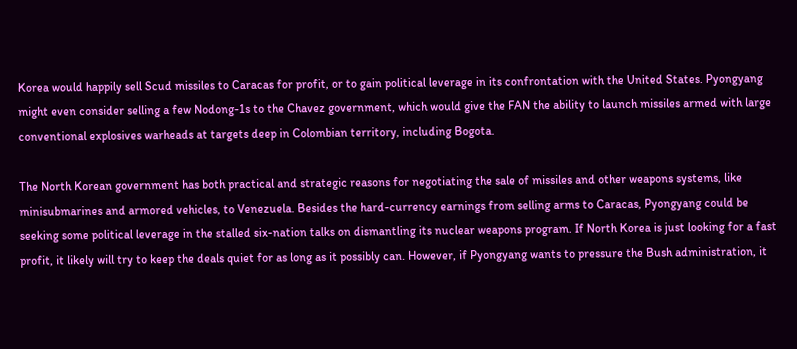Korea would happily sell Scud missiles to Caracas for profit, or to gain political leverage in its confrontation with the United States. Pyongyang might even consider selling a few Nodong-1s to the Chavez government, which would give the FAN the ability to launch missiles armed with large conventional explosives warheads at targets deep in Colombian territory, including Bogota.

The North Korean government has both practical and strategic reasons for negotiating the sale of missiles and other weapons systems, like minisubmarines and armored vehicles, to Venezuela. Besides the hard-currency earnings from selling arms to Caracas, Pyongyang could be seeking some political leverage in the stalled six-nation talks on dismantling its nuclear weapons program. If North Korea is just looking for a fast profit, it likely will try to keep the deals quiet for as long as it possibly can. However, if Pyongyang wants to pressure the Bush administration, it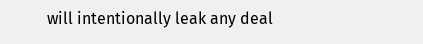will intentionally leak any deal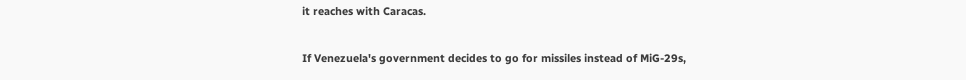it reaches with Caracas.

If Venezuela's government decides to go for missiles instead of MiG-29s,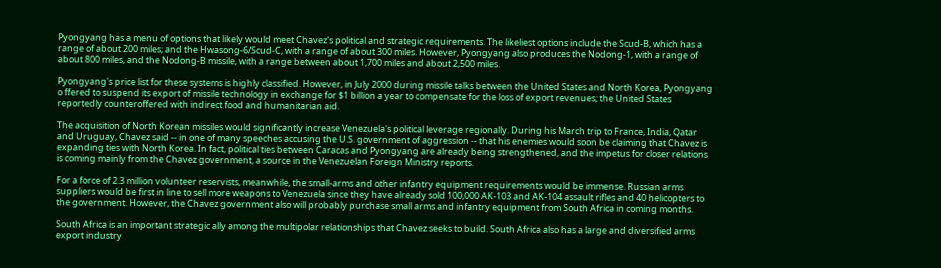Pyongyang has a menu of options that likely would meet Chavez's political and strategic requirements. The likeliest options include the Scud-B, which has a range of about 200 miles; and the Hwasong-6/Scud-C, with a range of about 300 miles. However, Pyongyang also produces the Nodong-1, with a range of about 800 miles, and the Nodong-B missile, with a range between about 1,700 miles and about 2,500 miles.

Pyongyang's price list for these systems is highly classified. However, in July 2000 during missile talks between the United States and North Korea, Pyongyang o ffered to suspend its export of missile technology in exchange for $1 billion a year to compensate for the loss of export revenues; the United States reportedly counteroffered with indirect food and humanitarian aid.

The acquisition of North Korean missiles would significantly increase Venezuela's political leverage regionally. During his March trip to France, India, Qatar and Uruguay, Chavez said -- in one of many speeches accusing the U.S. government of aggression -- that his enemies would soon be claiming that Chavez is expanding ties with North Korea. In fact, political ties between Caracas and Pyongyang are already being strengthened, and the impetus for closer relations is coming mainly from the Chavez government, a source in the Venezuelan Foreign Ministry reports.

For a force of 2.3 million volunteer reservists, meanwhile, the small-arms and other infantry equipment requirements would be immense. Russian arms suppliers would be first in line to sell more weapons to Venezuela since they have already sold 100,000 AK-103 and AK-104 assault rifles and 40 helicopters to the government. However, the Chavez government also will probably purchase small arms and infantry equipment from South Africa in coming months.

South Africa is an important strategic ally among the multipolar relationships that Chavez seeks to build. South Africa also has a large and diversified arms export industry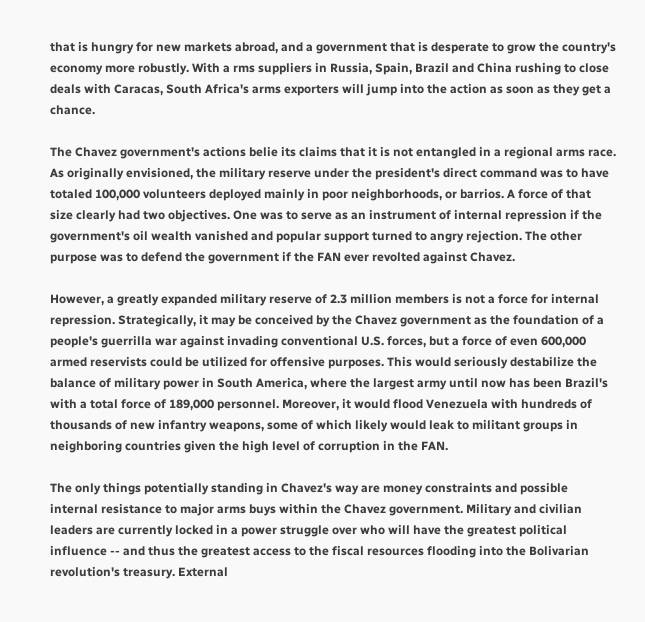that is hungry for new markets abroad, and a government that is desperate to grow the country's economy more robustly. With a rms suppliers in Russia, Spain, Brazil and China rushing to close deals with Caracas, South Africa's arms exporters will jump into the action as soon as they get a chance.

The Chavez government's actions belie its claims that it is not entangled in a regional arms race. As originally envisioned, the military reserve under the president's direct command was to have totaled 100,000 volunteers deployed mainly in poor neighborhoods, or barrios. A force of that size clearly had two objectives. One was to serve as an instrument of internal repression if the government's oil wealth vanished and popular support turned to angry rejection. The other purpose was to defend the government if the FAN ever revolted against Chavez.

However, a greatly expanded military reserve of 2.3 million members is not a force for internal repression. Strategically, it may be conceived by the Chavez government as the foundation of a people's guerrilla war against invading conventional U.S. forces, but a force of even 600,000 armed reservists could be utilized for offensive purposes. This would seriously destabilize the balance of military power in South America, where the largest army until now has been Brazil's with a total force of 189,000 personnel. Moreover, it would flood Venezuela with hundreds of thousands of new infantry weapons, some of which likely would leak to militant groups in neighboring countries given the high level of corruption in the FAN.

The only things potentially standing in Chavez's way are money constraints and possible internal resistance to major arms buys within the Chavez government. Military and civilian leaders are currently locked in a power struggle over who will have the greatest political influence -- and thus the greatest access to the fiscal resources flooding into the Bolivarian revolution's treasury. External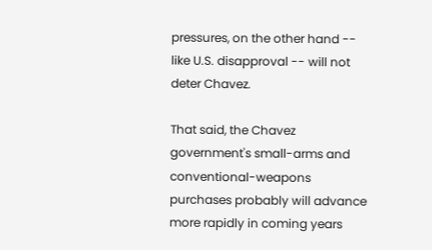pressures, on the other hand -- like U.S. disapproval -- will not deter Chavez.

That said, the Chavez government's small-arms and conventional-weapons purchases probably will advance more rapidly in coming years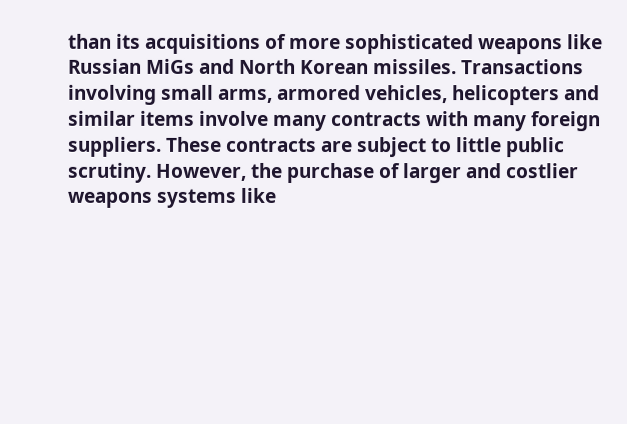than its acquisitions of more sophisticated weapons like Russian MiGs and North Korean missiles. Transactions involving small arms, armored vehicles, helicopters and similar items involve many contracts with many foreign suppliers. These contracts are subject to little public scrutiny. However, the purchase of larger and costlier weapons systems like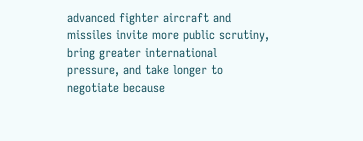advanced fighter aircraft and missiles invite more public scrutiny, bring greater international pressure, and take longer to negotiate because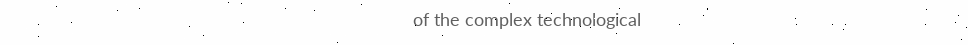of the complex technological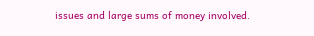issues and large sums of money involved.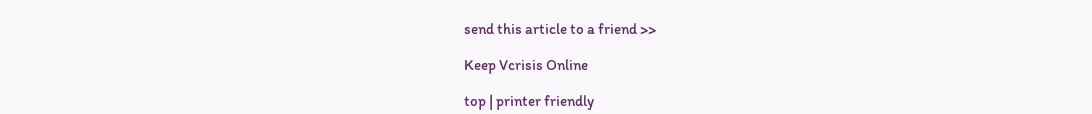send this article to a friend >>

Keep Vcrisis Online

top | printer friendly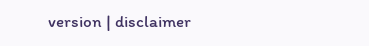version | disclaimer